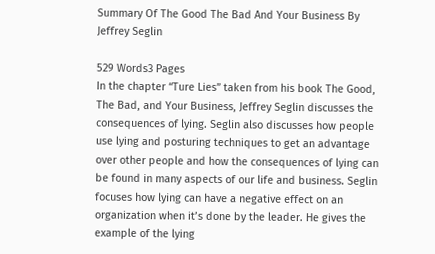Summary Of The Good The Bad And Your Business By Jeffrey Seglin

529 Words3 Pages
In the chapter “Ture Lies” taken from his book The Good, The Bad, and Your Business, Jeffrey Seglin discusses the consequences of lying. Seglin also discusses how people use lying and posturing techniques to get an advantage over other people and how the consequences of lying can be found in many aspects of our life and business. Seglin focuses how lying can have a negative effect on an organization when it’s done by the leader. He gives the example of the lying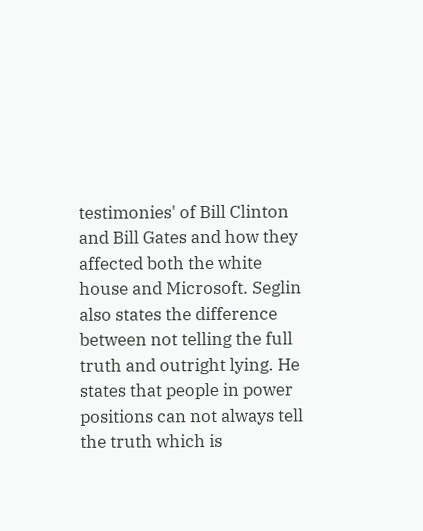testimonies' of Bill Clinton and Bill Gates and how they affected both the white house and Microsoft. Seglin also states the difference between not telling the full truth and outright lying. He states that people in power positions can not always tell the truth which is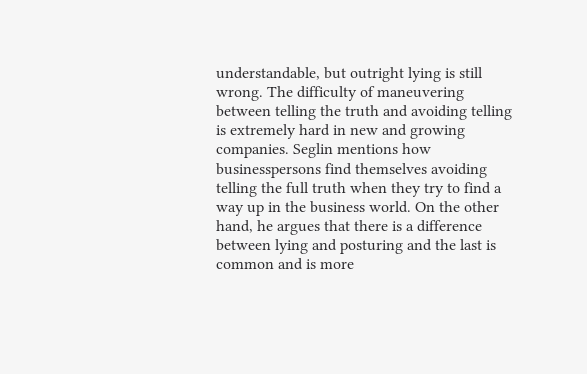understandable, but outright lying is still wrong. The difficulty of maneuvering between telling the truth and avoiding telling is extremely hard in new and growing companies. Seglin mentions how businesspersons find themselves avoiding telling the full truth when they try to find a way up in the business world. On the other hand, he argues that there is a difference between lying and posturing and the last is common and is more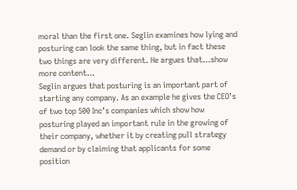moral than the first one. Seglin examines how lying and posturing can look the same thing, but in fact these two things are very different. He argues that…show more content…
Seglin argues that posturing is an important part of starting any company. As an example he gives the CEO’s of two top 500 Inc’s companies which show how posturing played an important rule in the growing of their company, whether it by creating pull strategy demand or by claiming that applicants for some position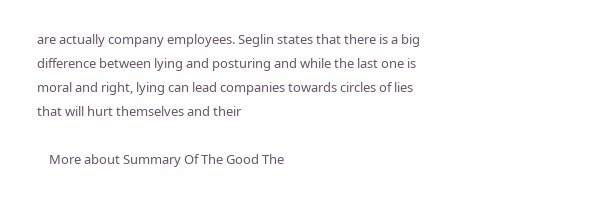are actually company employees. Seglin states that there is a big difference between lying and posturing and while the last one is moral and right, lying can lead companies towards circles of lies that will hurt themselves and their

    More about Summary Of The Good The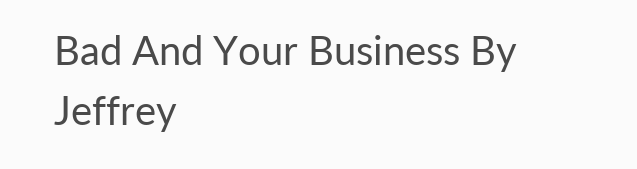Bad And Your Business By Jeffrey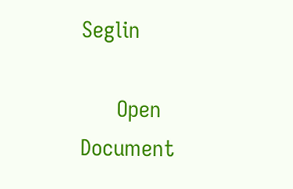Seglin

      Open Document